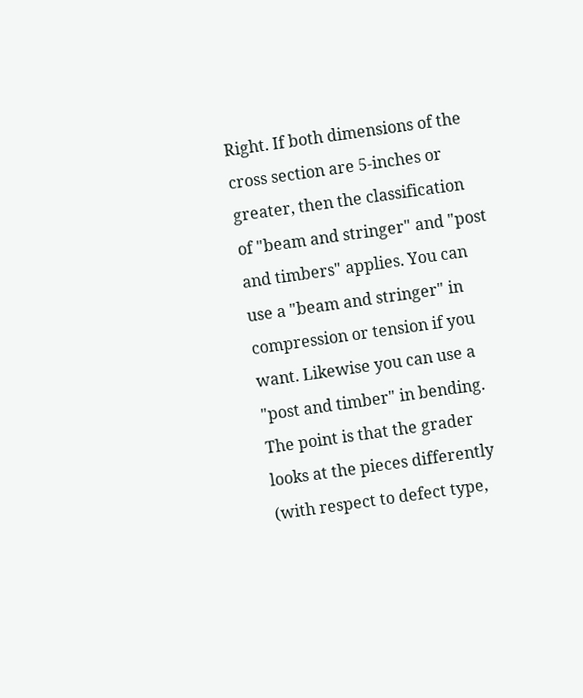Right. If both dimensions of the cross section are 5-inches or greater, then the classification of "beam and stringer" and "post and timbers" applies. You can use a "beam and stringer" in compression or tension if you want. Likewise you can use a "post and timber" in bending. The point is that the grader looks at the pieces differently (with respect to defect type,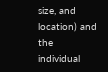size, and location) and the individual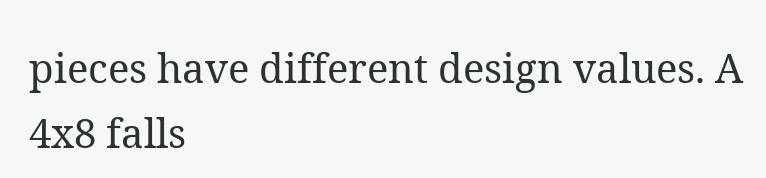pieces have different design values. A 4x8 falls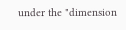under the "dimension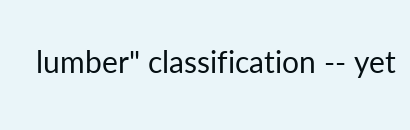lumber" classification -- yet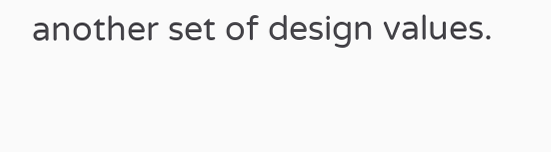another set of design values.